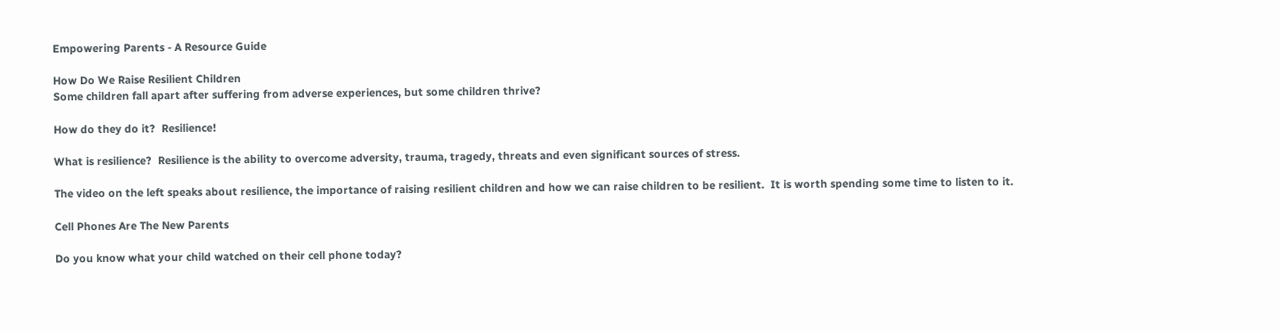Empowering Parents - A Resource Guide

How Do We Raise Resilient Children
Some children fall apart after suffering from adverse experiences, but some children thrive?

How do they do it?  Resilience!

What is resilience?  Resilience is the ability to overcome adversity, trauma, tragedy, threats and even significant sources of stress.

The video on the left speaks about resilience, the importance of raising resilient children and how we can raise children to be resilient.  It is worth spending some time to listen to it.

Cell Phones Are The New Parents

Do you know what your child watched on their cell phone today?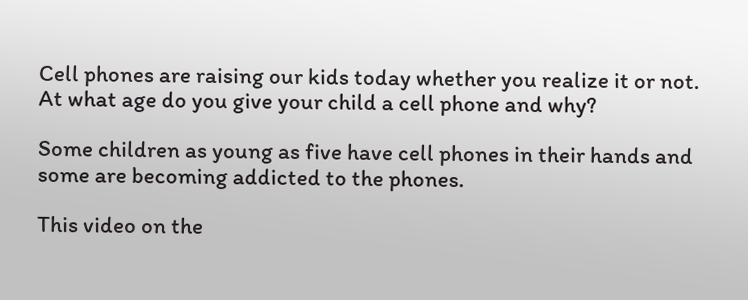Cell phones are raising our kids today whether you realize it or not.  At what age do you give your child a cell phone and why?

Some children as young as five have cell phones in their hands and some are becoming addicted to the phones.

This video on the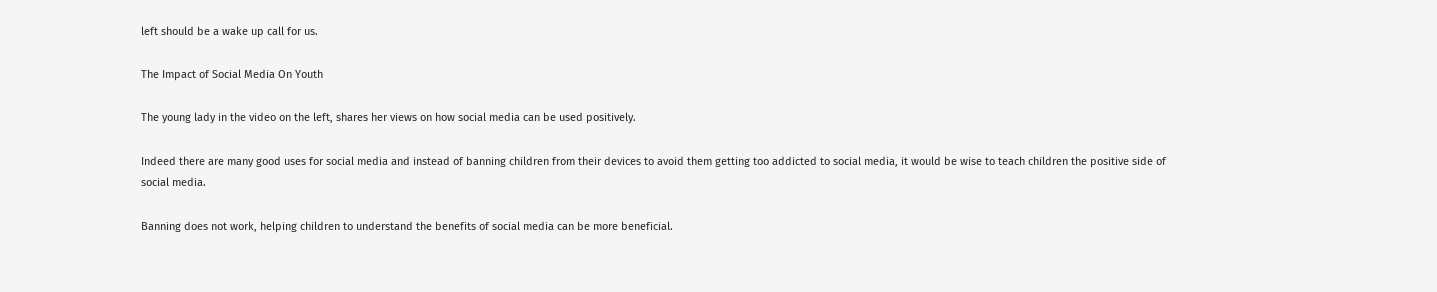left should be a wake up call for us.

The Impact of Social Media On Youth

The young lady in the video on the left, shares her views on how social media can be used positively.

Indeed there are many good uses for social media and instead of banning children from their devices to avoid them getting too addicted to social media, it would be wise to teach children the positive side of social media.

Banning does not work, helping children to understand the benefits of social media can be more beneficial.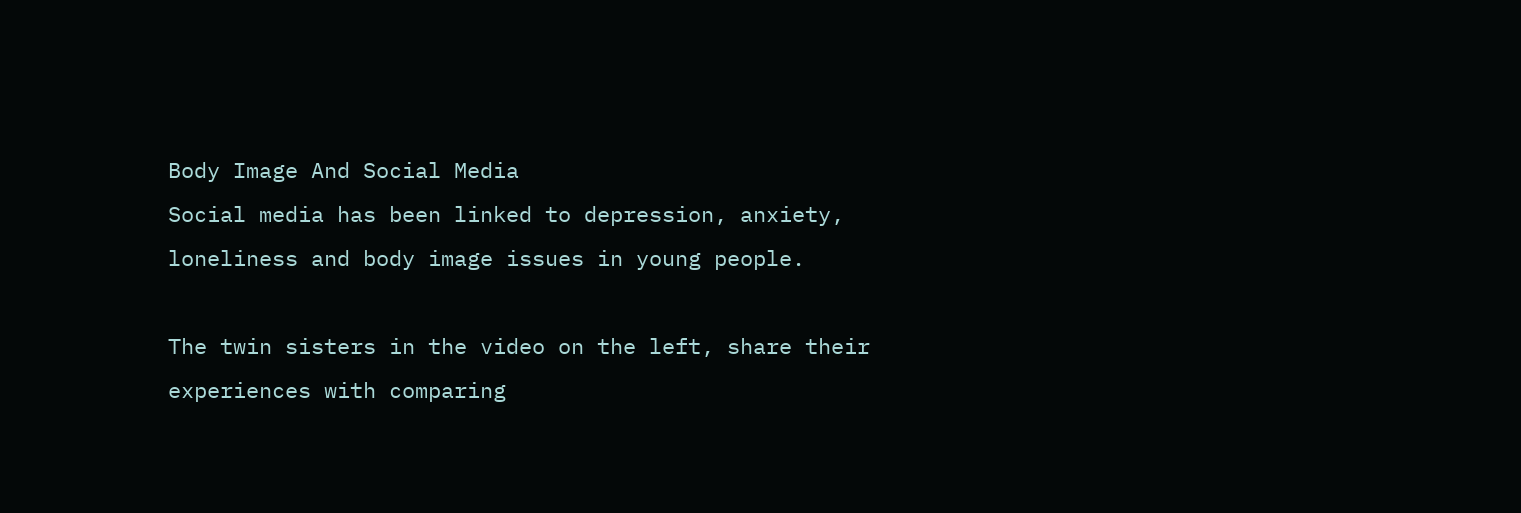Body Image And Social Media
Social media has been linked to depression, anxiety,
loneliness and body image issues in young people.

The twin sisters in the video on the left, share their experiences with comparing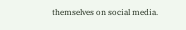themselves on social media.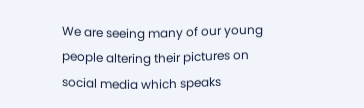We are seeing many of our young people altering their pictures on social media which speaks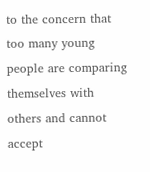to the concern that too many young people are comparing themselves with others and cannot accept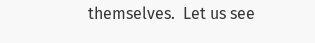themselves.  Let us see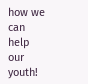how we can help our youth!